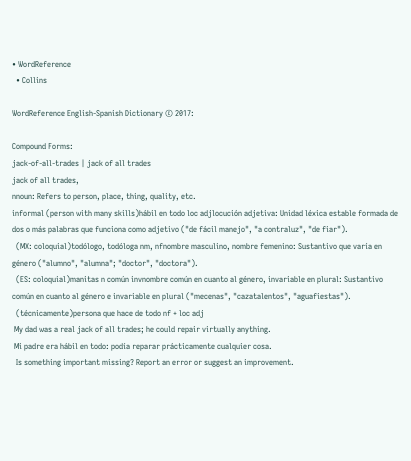• WordReference
  • Collins

WordReference English-Spanish Dictionary © 2017:

Compound Forms:
jack-of-all-trades | jack of all trades
jack of all trades,
nnoun: Refers to person, place, thing, quality, etc.
informal (person with many skills)hábil en todo loc adjlocución adjetiva: Unidad léxica estable formada de dos o más palabras que funciona como adjetivo ("de fácil manejo", "a contraluz", "de fiar").
  (MX: coloquial)todólogo, todóloga nm, nfnombre masculino, nombre femenino: Sustantivo que varía en género ("alumno", "alumna"; "doctor", "doctora").
  (ES: coloquial)manitas n común invnombre común en cuanto al género, invariable en plural: Sustantivo común en cuanto al género e invariable en plural ("mecenas", "cazatalentos", "aguafiestas").
  (técnicamente)persona que hace de todo nf + loc adj
 My dad was a real jack of all trades; he could repair virtually anything.
 Mi padre era hábil en todo: podía reparar prácticamente cualquier cosa.
  Is something important missing? Report an error or suggest an improvement.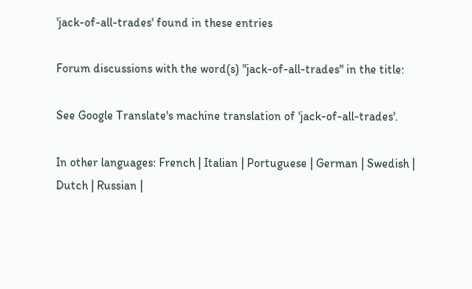'jack-of-all-trades' found in these entries

Forum discussions with the word(s) "jack-of-all-trades" in the title:

See Google Translate's machine translation of 'jack-of-all-trades'.

In other languages: French | Italian | Portuguese | German | Swedish | Dutch | Russian |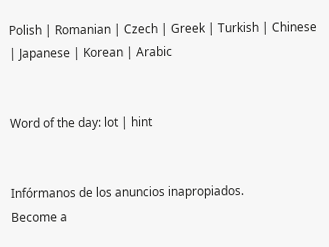Polish | Romanian | Czech | Greek | Turkish | Chinese | Japanese | Korean | Arabic


Word of the day: lot | hint


Infórmanos de los anuncios inapropiados.
Become a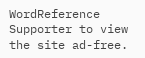WordReference Supporter to view the site ad-free.